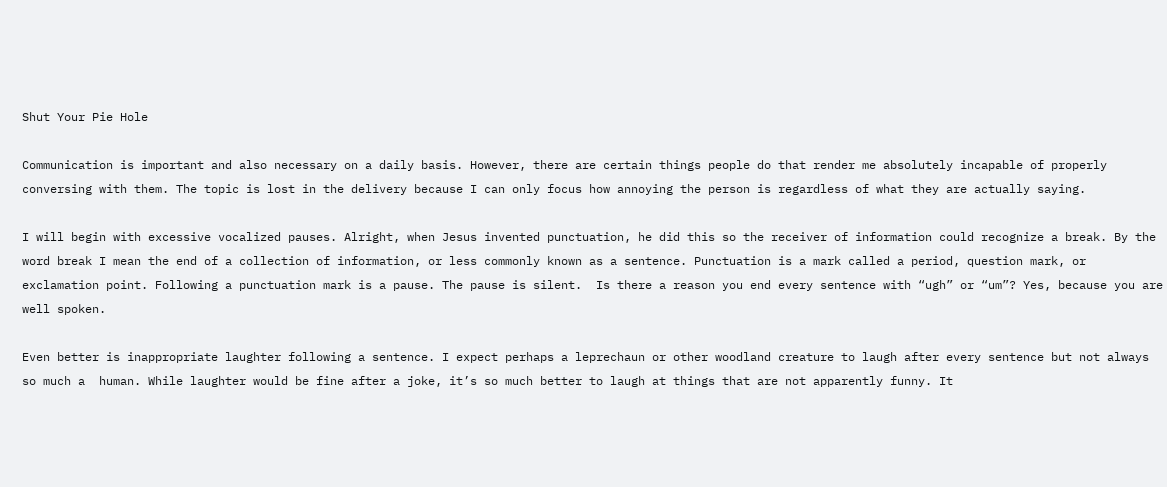Shut Your Pie Hole

Communication is important and also necessary on a daily basis. However, there are certain things people do that render me absolutely incapable of properly conversing with them. The topic is lost in the delivery because I can only focus how annoying the person is regardless of what they are actually saying.

I will begin with excessive vocalized pauses. Alright, when Jesus invented punctuation, he did this so the receiver of information could recognize a break. By the word break I mean the end of a collection of information, or less commonly known as a sentence. Punctuation is a mark called a period, question mark, or exclamation point. Following a punctuation mark is a pause. The pause is silent.  Is there a reason you end every sentence with “ugh” or “um”? Yes, because you are well spoken.

Even better is inappropriate laughter following a sentence. I expect perhaps a leprechaun or other woodland creature to laugh after every sentence but not always so much a  human. While laughter would be fine after a joke, it’s so much better to laugh at things that are not apparently funny. It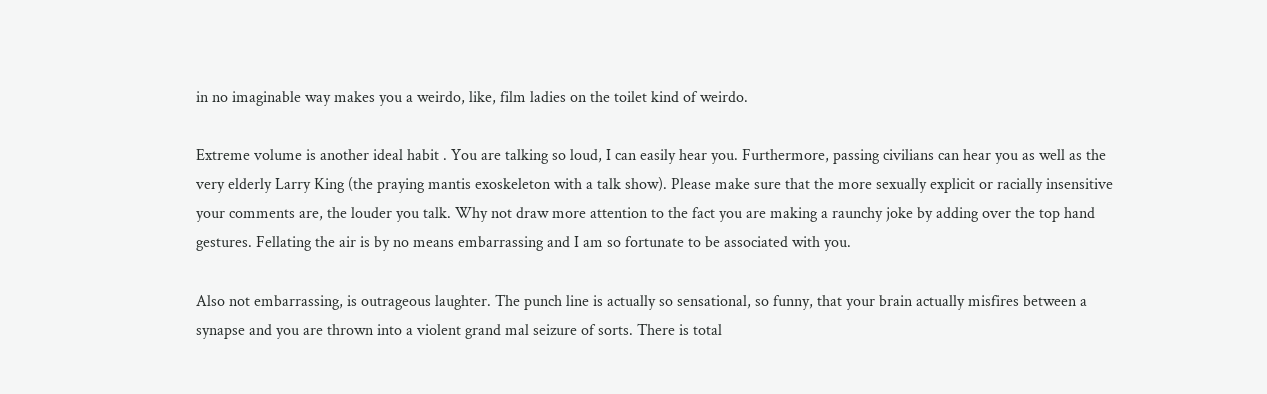in no imaginable way makes you a weirdo, like, film ladies on the toilet kind of weirdo.

Extreme volume is another ideal habit . You are talking so loud, I can easily hear you. Furthermore, passing civilians can hear you as well as the very elderly Larry King (the praying mantis exoskeleton with a talk show). Please make sure that the more sexually explicit or racially insensitive your comments are, the louder you talk. Why not draw more attention to the fact you are making a raunchy joke by adding over the top hand gestures. Fellating the air is by no means embarrassing and I am so fortunate to be associated with you.

Also not embarrassing, is outrageous laughter. The punch line is actually so sensational, so funny, that your brain actually misfires between a synapse and you are thrown into a violent grand mal seizure of sorts. There is total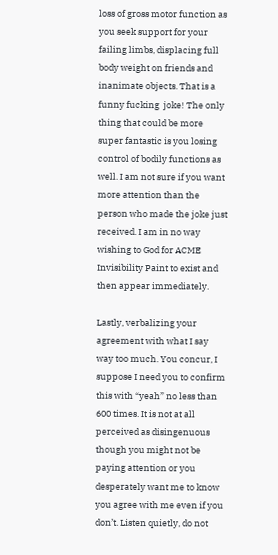loss of gross motor function as you seek support for your failing limbs, displacing full body weight on friends and inanimate objects. That is a funny fucking  joke! The only thing that could be more super fantastic is you losing control of bodily functions as well. I am not sure if you want more attention than the person who made the joke just received. I am in no way wishing to God for ACME Invisibility Paint to exist and then appear immediately.

Lastly, verbalizing your agreement with what I say way too much. You concur, I suppose I need you to confirm this with “yeah” no less than 600 times. It is not at all perceived as disingenuous though you might not be paying attention or you desperately want me to know you agree with me even if you don’t. Listen quietly, do not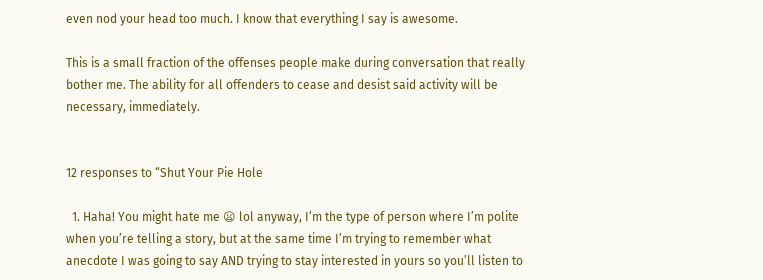even nod your head too much. I know that everything I say is awesome.

This is a small fraction of the offenses people make during conversation that really bother me. The ability for all offenders to cease and desist said activity will be necessary, immediately.


12 responses to “Shut Your Pie Hole

  1. Haha! You might hate me 😦 lol anyway, I’m the type of person where I’m polite when you’re telling a story, but at the same time I’m trying to remember what anecdote I was going to say AND trying to stay interested in yours so you’ll listen to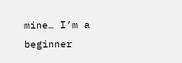mine… I’m a beginner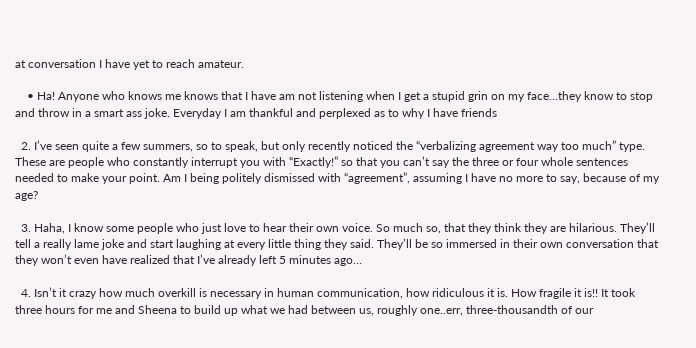at conversation I have yet to reach amateur.

    • Ha! Anyone who knows me knows that I have am not listening when I get a stupid grin on my face…they know to stop and throw in a smart ass joke. Everyday I am thankful and perplexed as to why I have friends

  2. I’ve seen quite a few summers, so to speak, but only recently noticed the “verbalizing agreement way too much” type. These are people who constantly interrupt you with “Exactly!” so that you can’t say the three or four whole sentences needed to make your point. Am I being politely dismissed with “agreement”, assuming I have no more to say, because of my age?

  3. Haha, I know some people who just love to hear their own voice. So much so, that they think they are hilarious. They’ll tell a really lame joke and start laughing at every little thing they said. They’ll be so immersed in their own conversation that they won’t even have realized that I’ve already left 5 minutes ago…

  4. Isn’t it crazy how much overkill is necessary in human communication, how ridiculous it is. How fragile it is!! It took three hours for me and Sheena to build up what we had between us, roughly one..err, three-thousandth of our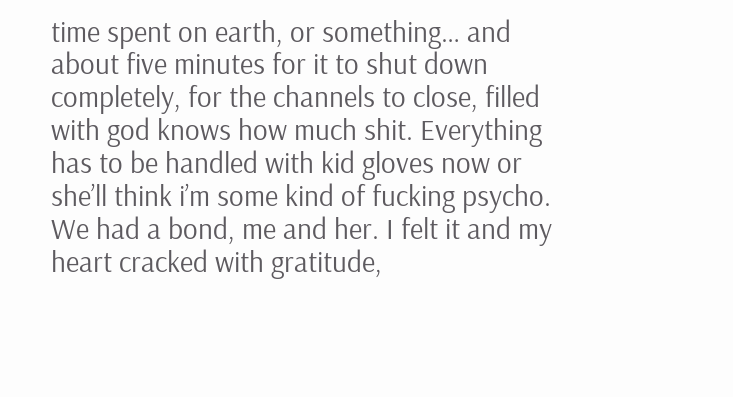time spent on earth, or something… and about five minutes for it to shut down completely, for the channels to close, filled with god knows how much shit. Everything has to be handled with kid gloves now or she’ll think i’m some kind of fucking psycho. We had a bond, me and her. I felt it and my heart cracked with gratitude,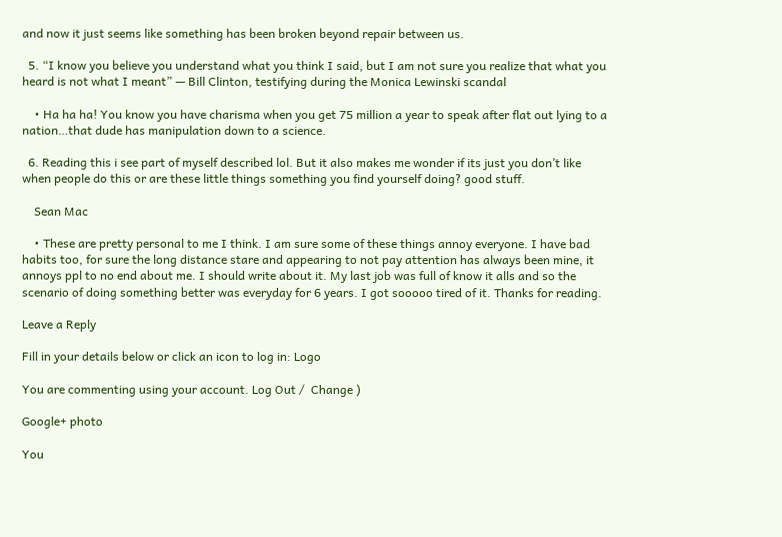and now it just seems like something has been broken beyond repair between us.

  5. “I know you believe you understand what you think I said, but I am not sure you realize that what you heard is not what I meant” — Bill Clinton, testifying during the Monica Lewinski scandal

    • Ha ha ha! You know you have charisma when you get 75 million a year to speak after flat out lying to a nation…that dude has manipulation down to a science.

  6. Reading this i see part of myself described lol. But it also makes me wonder if its just you don’t like when people do this or are these little things something you find yourself doing? good stuff.

    Sean Mac

    • These are pretty personal to me I think. I am sure some of these things annoy everyone. I have bad habits too, for sure the long distance stare and appearing to not pay attention has always been mine, it annoys ppl to no end about me. I should write about it. My last job was full of know it alls and so the scenario of doing something better was everyday for 6 years. I got sooooo tired of it. Thanks for reading.

Leave a Reply

Fill in your details below or click an icon to log in: Logo

You are commenting using your account. Log Out /  Change )

Google+ photo

You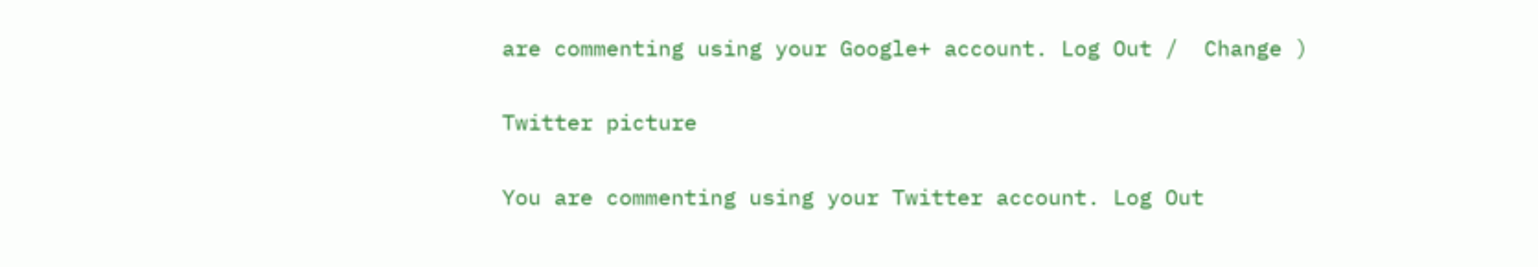are commenting using your Google+ account. Log Out /  Change )

Twitter picture

You are commenting using your Twitter account. Log Out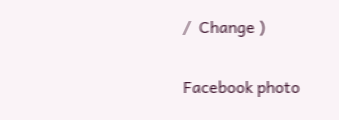/  Change )

Facebook photo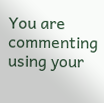You are commenting using your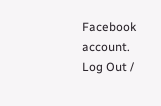Facebook account. Log Out /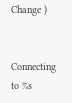Change )


Connecting to %s